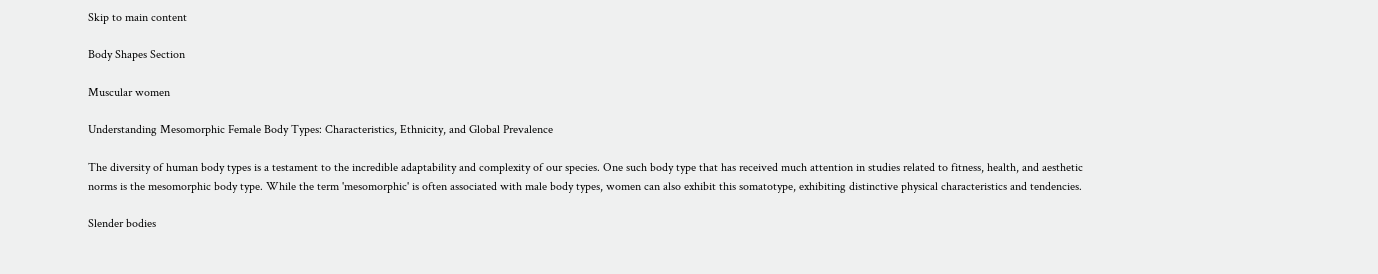Skip to main content

Body Shapes Section

Muscular women

Understanding Mesomorphic Female Body Types: Characteristics, Ethnicity, and Global Prevalence

The diversity of human body types is a testament to the incredible adaptability and complexity of our species. One such body type that has received much attention in studies related to fitness, health, and aesthetic norms is the mesomorphic body type. While the term 'mesomorphic' is often associated with male body types, women can also exhibit this somatotype, exhibiting distinctive physical characteristics and tendencies.

Slender bodies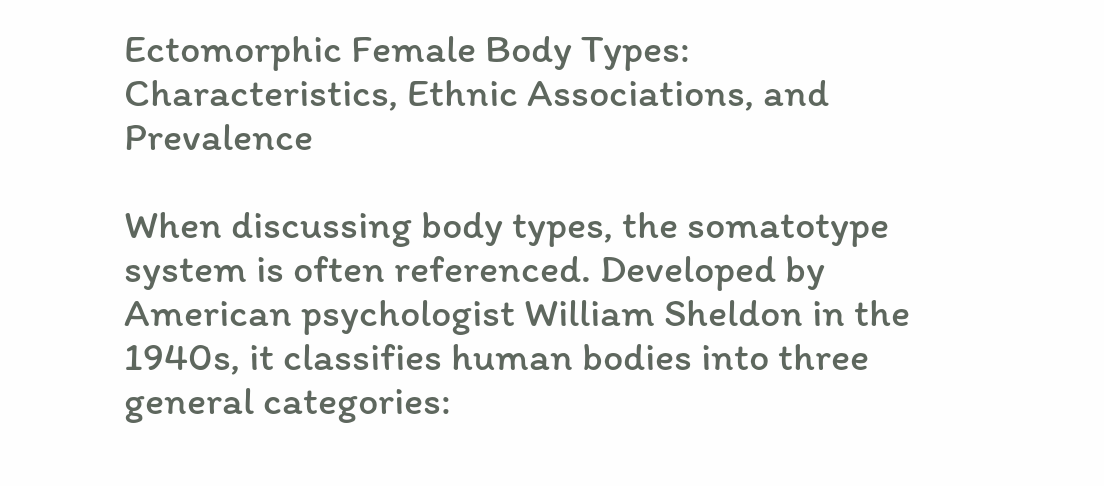Ectomorphic Female Body Types: Characteristics, Ethnic Associations, and Prevalence

When discussing body types, the somatotype system is often referenced. Developed by American psychologist William Sheldon in the 1940s, it classifies human bodies into three general categories: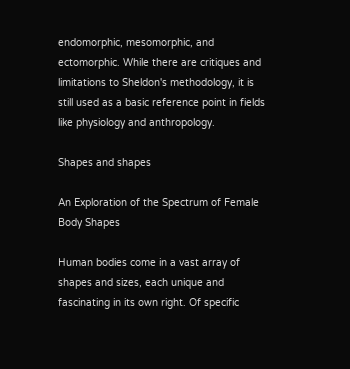endomorphic, mesomorphic, and ectomorphic. While there are critiques and limitations to Sheldon's methodology, it is still used as a basic reference point in fields like physiology and anthropology.

Shapes and shapes

An Exploration of the Spectrum of Female Body Shapes

Human bodies come in a vast array of shapes and sizes, each unique and fascinating in its own right. Of specific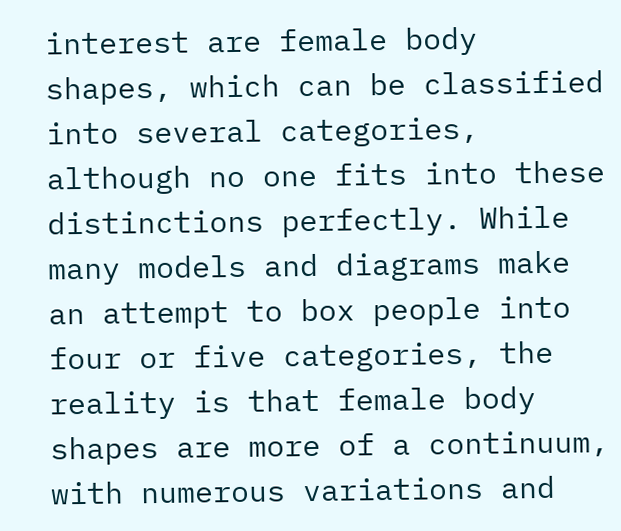interest are female body shapes, which can be classified into several categories, although no one fits into these distinctions perfectly. While many models and diagrams make an attempt to box people into four or five categories, the reality is that female body shapes are more of a continuum, with numerous variations and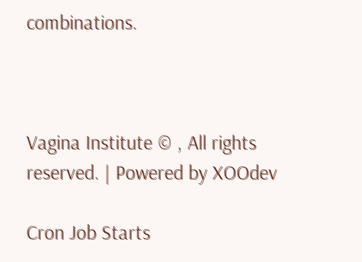combinations.



Vagina Institute © , All rights reserved. | Powered by XOOdev

Cron Job Starts